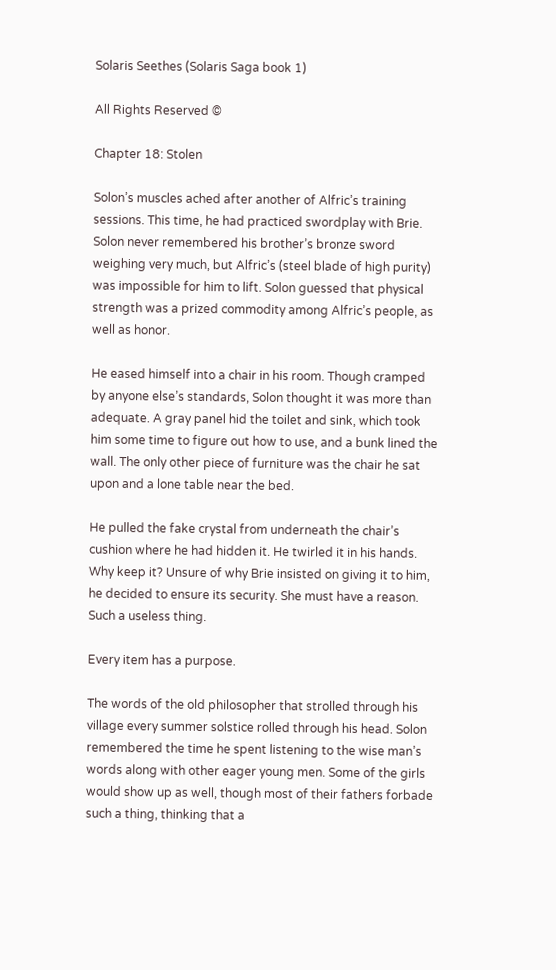Solaris Seethes (Solaris Saga book 1)

All Rights Reserved ©

Chapter 18: Stolen

Solon’s muscles ached after another of Alfric’s training sessions. This time, he had practiced swordplay with Brie. Solon never remembered his brother’s bronze sword weighing very much, but Alfric’s (steel blade of high purity) was impossible for him to lift. Solon guessed that physical strength was a prized commodity among Alfric’s people, as well as honor.

He eased himself into a chair in his room. Though cramped by anyone else’s standards, Solon thought it was more than adequate. A gray panel hid the toilet and sink, which took him some time to figure out how to use, and a bunk lined the wall. The only other piece of furniture was the chair he sat upon and a lone table near the bed.

He pulled the fake crystal from underneath the chair’s cushion where he had hidden it. He twirled it in his hands. Why keep it? Unsure of why Brie insisted on giving it to him, he decided to ensure its security. She must have a reason. Such a useless thing.

Every item has a purpose.

The words of the old philosopher that strolled through his village every summer solstice rolled through his head. Solon remembered the time he spent listening to the wise man’s words along with other eager young men. Some of the girls would show up as well, though most of their fathers forbade such a thing, thinking that a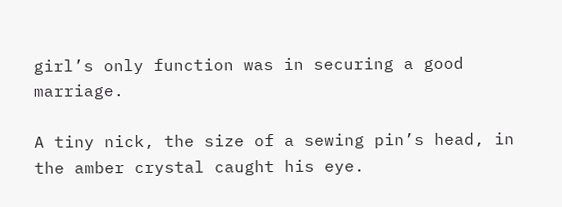girl’s only function was in securing a good marriage.

A tiny nick, the size of a sewing pin’s head, in the amber crystal caught his eye.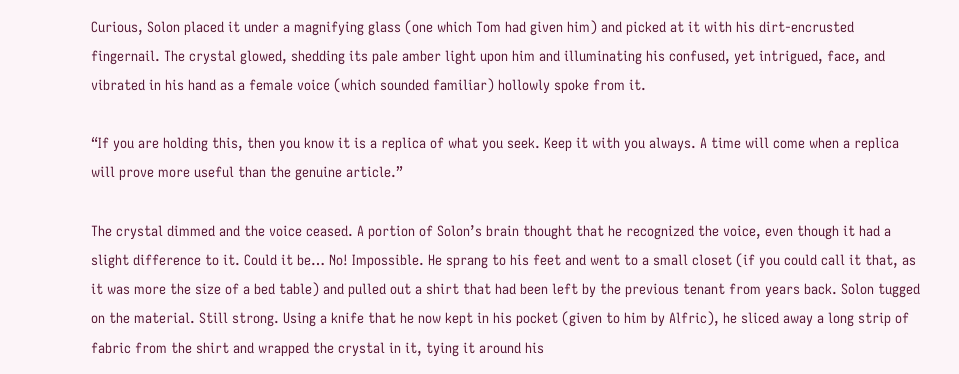Curious, Solon placed it under a magnifying glass (one which Tom had given him) and picked at it with his dirt-encrusted fingernail. The crystal glowed, shedding its pale amber light upon him and illuminating his confused, yet intrigued, face, and vibrated in his hand as a female voice (which sounded familiar) hollowly spoke from it.

“If you are holding this, then you know it is a replica of what you seek. Keep it with you always. A time will come when a replica will prove more useful than the genuine article.”

The crystal dimmed and the voice ceased. A portion of Solon’s brain thought that he recognized the voice, even though it had a slight difference to it. Could it be… No! Impossible. He sprang to his feet and went to a small closet (if you could call it that, as it was more the size of a bed table) and pulled out a shirt that had been left by the previous tenant from years back. Solon tugged on the material. Still strong. Using a knife that he now kept in his pocket (given to him by Alfric), he sliced away a long strip of fabric from the shirt and wrapped the crystal in it, tying it around his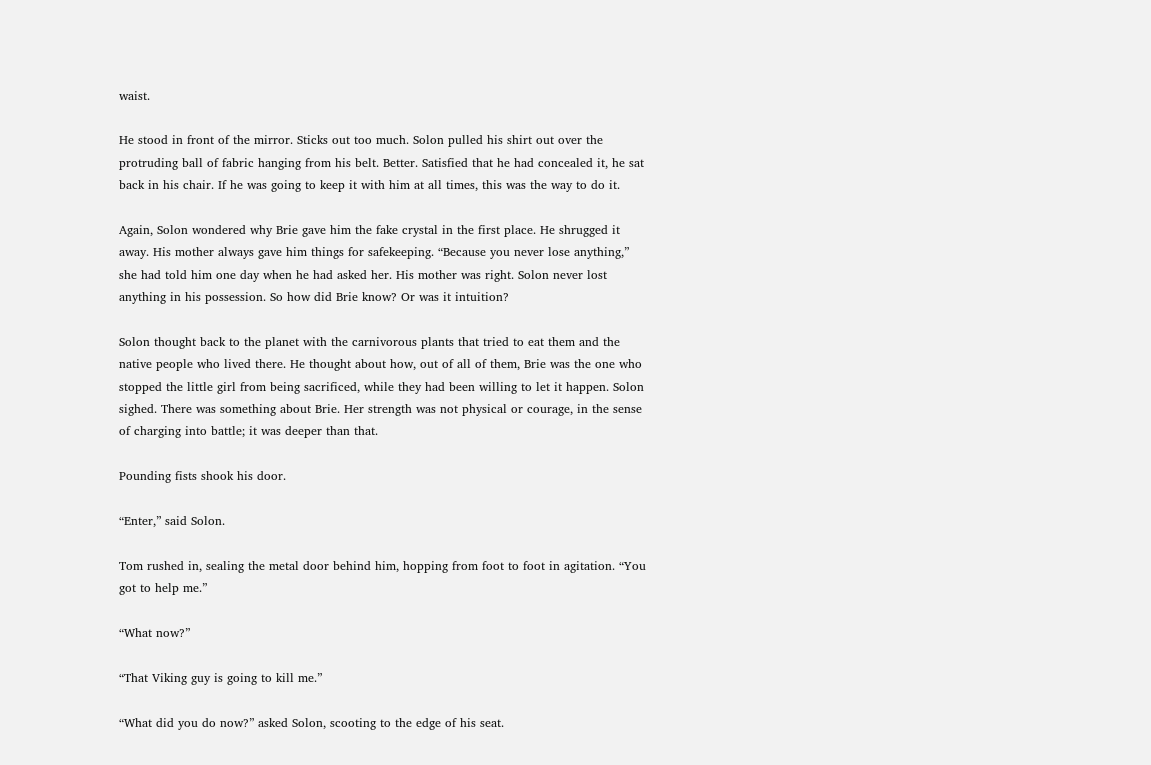waist.

He stood in front of the mirror. Sticks out too much. Solon pulled his shirt out over the protruding ball of fabric hanging from his belt. Better. Satisfied that he had concealed it, he sat back in his chair. If he was going to keep it with him at all times, this was the way to do it.

Again, Solon wondered why Brie gave him the fake crystal in the first place. He shrugged it away. His mother always gave him things for safekeeping. “Because you never lose anything,” she had told him one day when he had asked her. His mother was right. Solon never lost anything in his possession. So how did Brie know? Or was it intuition?

Solon thought back to the planet with the carnivorous plants that tried to eat them and the native people who lived there. He thought about how, out of all of them, Brie was the one who stopped the little girl from being sacrificed, while they had been willing to let it happen. Solon sighed. There was something about Brie. Her strength was not physical or courage, in the sense of charging into battle; it was deeper than that.

Pounding fists shook his door.

“Enter,” said Solon.

Tom rushed in, sealing the metal door behind him, hopping from foot to foot in agitation. “You got to help me.”

“What now?”

“That Viking guy is going to kill me.”

“What did you do now?” asked Solon, scooting to the edge of his seat.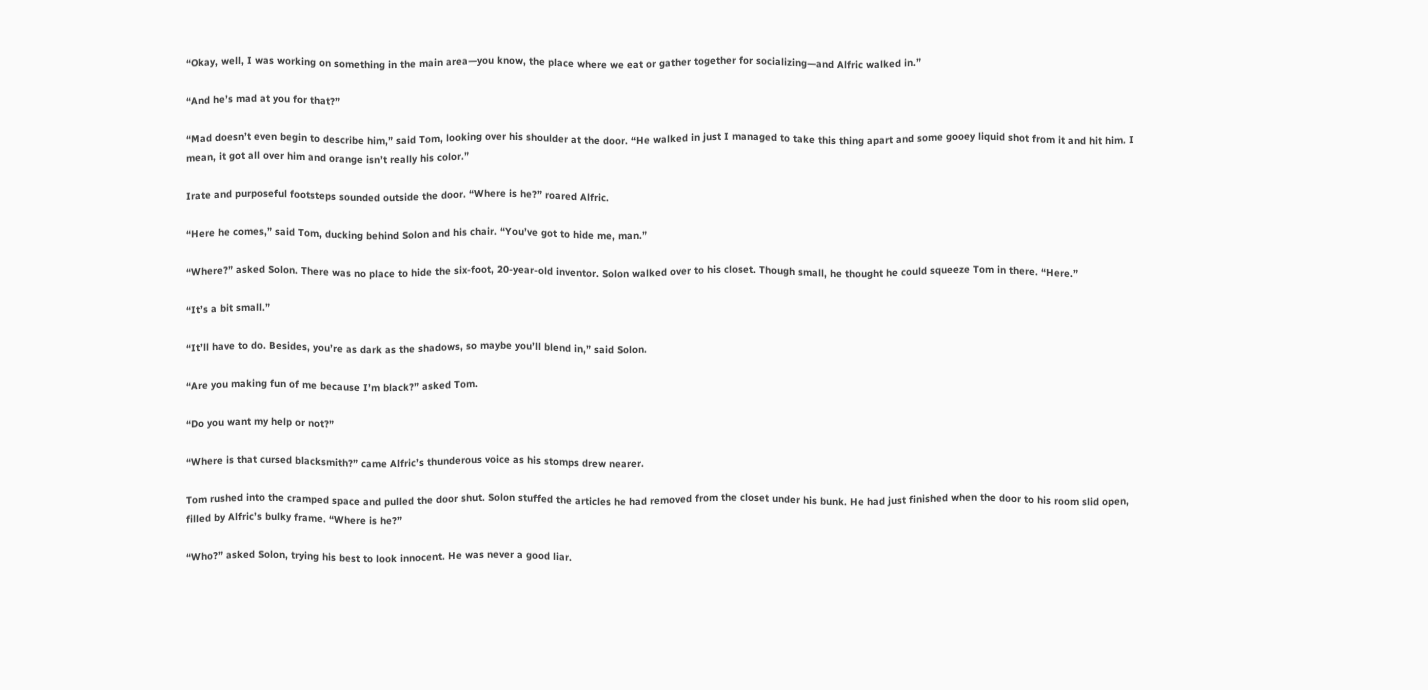“Okay, well, I was working on something in the main area—you know, the place where we eat or gather together for socializing—and Alfric walked in.”

“And he’s mad at you for that?”

“Mad doesn’t even begin to describe him,” said Tom, looking over his shoulder at the door. “He walked in just I managed to take this thing apart and some gooey liquid shot from it and hit him. I mean, it got all over him and orange isn’t really his color.”

Irate and purposeful footsteps sounded outside the door. “Where is he?” roared Alfric.

“Here he comes,” said Tom, ducking behind Solon and his chair. “You’ve got to hide me, man.”

“Where?” asked Solon. There was no place to hide the six-foot, 20-year-old inventor. Solon walked over to his closet. Though small, he thought he could squeeze Tom in there. “Here.”

“It’s a bit small.”

“It’ll have to do. Besides, you’re as dark as the shadows, so maybe you’ll blend in,” said Solon.

“Are you making fun of me because I’m black?” asked Tom.

“Do you want my help or not?”

“Where is that cursed blacksmith?” came Alfric’s thunderous voice as his stomps drew nearer.

Tom rushed into the cramped space and pulled the door shut. Solon stuffed the articles he had removed from the closet under his bunk. He had just finished when the door to his room slid open, filled by Alfric’s bulky frame. “Where is he?”

“Who?” asked Solon, trying his best to look innocent. He was never a good liar.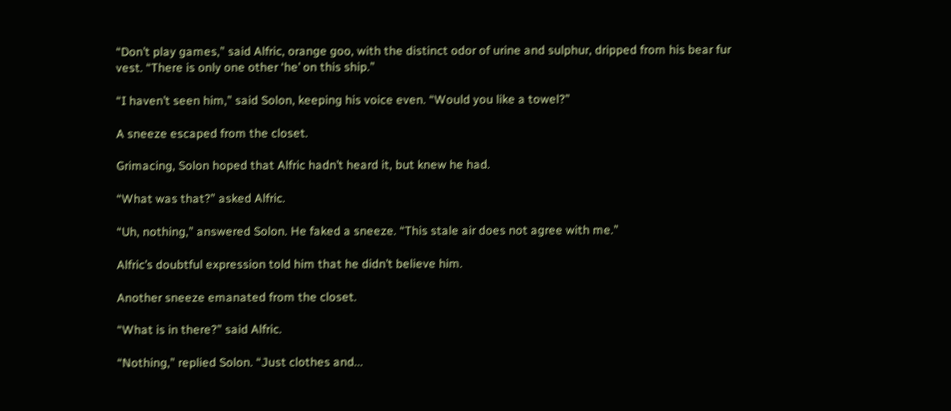“Don’t play games,” said Alfric, orange goo, with the distinct odor of urine and sulphur, dripped from his bear fur vest. “There is only one other ‘he’ on this ship.”

“I haven’t seen him,” said Solon, keeping his voice even. “Would you like a towel?”

A sneeze escaped from the closet.

Grimacing, Solon hoped that Alfric hadn’t heard it, but knew he had.

“What was that?” asked Alfric.

“Uh, nothing,” answered Solon. He faked a sneeze. “This stale air does not agree with me.”

Alfric’s doubtful expression told him that he didn’t believe him.

Another sneeze emanated from the closet.

“What is in there?” said Alfric.

“Nothing,” replied Solon. “Just clothes and...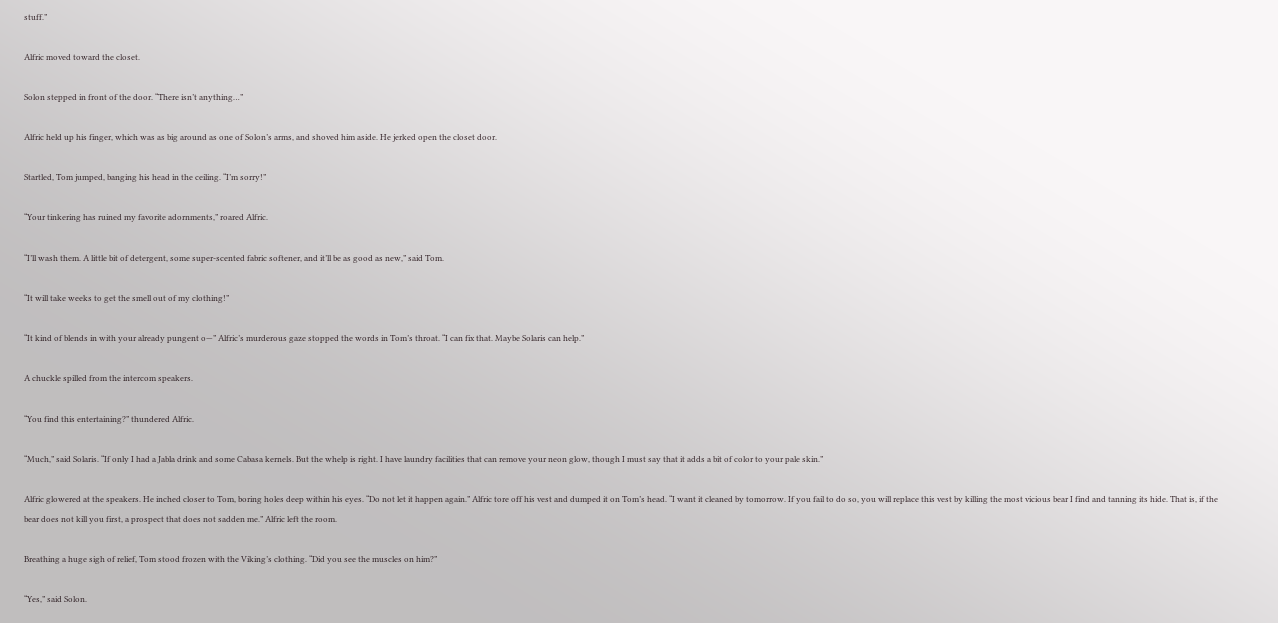stuff.”

Alfric moved toward the closet.

Solon stepped in front of the door. “There isn’t anything…”

Alfric held up his finger, which was as big around as one of Solon’s arms, and shoved him aside. He jerked open the closet door.

Startled, Tom jumped, banging his head in the ceiling. “I’m sorry!”

“Your tinkering has ruined my favorite adornments,” roared Alfric.

“I’ll wash them. A little bit of detergent, some super-scented fabric softener, and it’ll be as good as new,” said Tom.

“It will take weeks to get the smell out of my clothing!”

“It kind of blends in with your already pungent o—” Alfric’s murderous gaze stopped the words in Tom’s throat. “I can fix that. Maybe Solaris can help.”

A chuckle spilled from the intercom speakers.

“You find this entertaining?” thundered Alfric.

“Much,” said Solaris. “If only I had a Jabla drink and some Cabasa kernels. But the whelp is right. I have laundry facilities that can remove your neon glow, though I must say that it adds a bit of color to your pale skin.”

Alfric glowered at the speakers. He inched closer to Tom, boring holes deep within his eyes. “Do not let it happen again.” Alfric tore off his vest and dumped it on Tom’s head. “I want it cleaned by tomorrow. If you fail to do so, you will replace this vest by killing the most vicious bear I find and tanning its hide. That is, if the bear does not kill you first, a prospect that does not sadden me.” Alfric left the room.

Breathing a huge sigh of relief, Tom stood frozen with the Viking’s clothing. “Did you see the muscles on him?”

“Yes,” said Solon.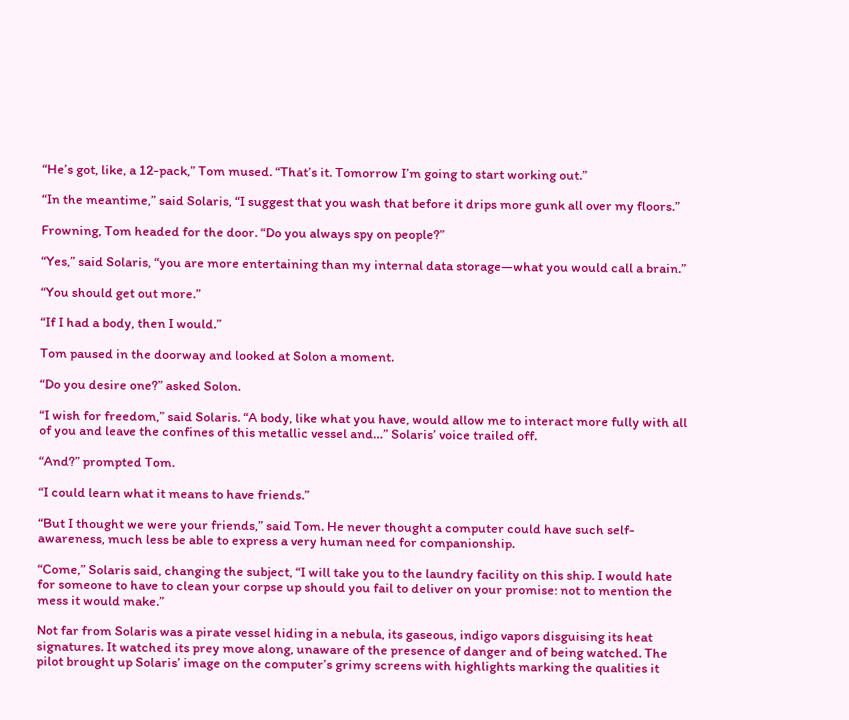“He’s got, like, a 12-pack,” Tom mused. “That’s it. Tomorrow I’m going to start working out.”

“In the meantime,” said Solaris, “I suggest that you wash that before it drips more gunk all over my floors.”

Frowning, Tom headed for the door. “Do you always spy on people?”

“Yes,” said Solaris, “you are more entertaining than my internal data storage—what you would call a brain.”

“You should get out more.”

“If I had a body, then I would.”

Tom paused in the doorway and looked at Solon a moment.

“Do you desire one?” asked Solon.

“I wish for freedom,” said Solaris. “A body, like what you have, would allow me to interact more fully with all of you and leave the confines of this metallic vessel and…” Solaris’ voice trailed off.

“And?” prompted Tom.

“I could learn what it means to have friends.”

“But I thought we were your friends,” said Tom. He never thought a computer could have such self-awareness, much less be able to express a very human need for companionship.

“Come,” Solaris said, changing the subject, “I will take you to the laundry facility on this ship. I would hate for someone to have to clean your corpse up should you fail to deliver on your promise: not to mention the mess it would make.”

Not far from Solaris was a pirate vessel hiding in a nebula, its gaseous, indigo vapors disguising its heat signatures. It watched its prey move along, unaware of the presence of danger and of being watched. The pilot brought up Solaris’ image on the computer’s grimy screens with highlights marking the qualities it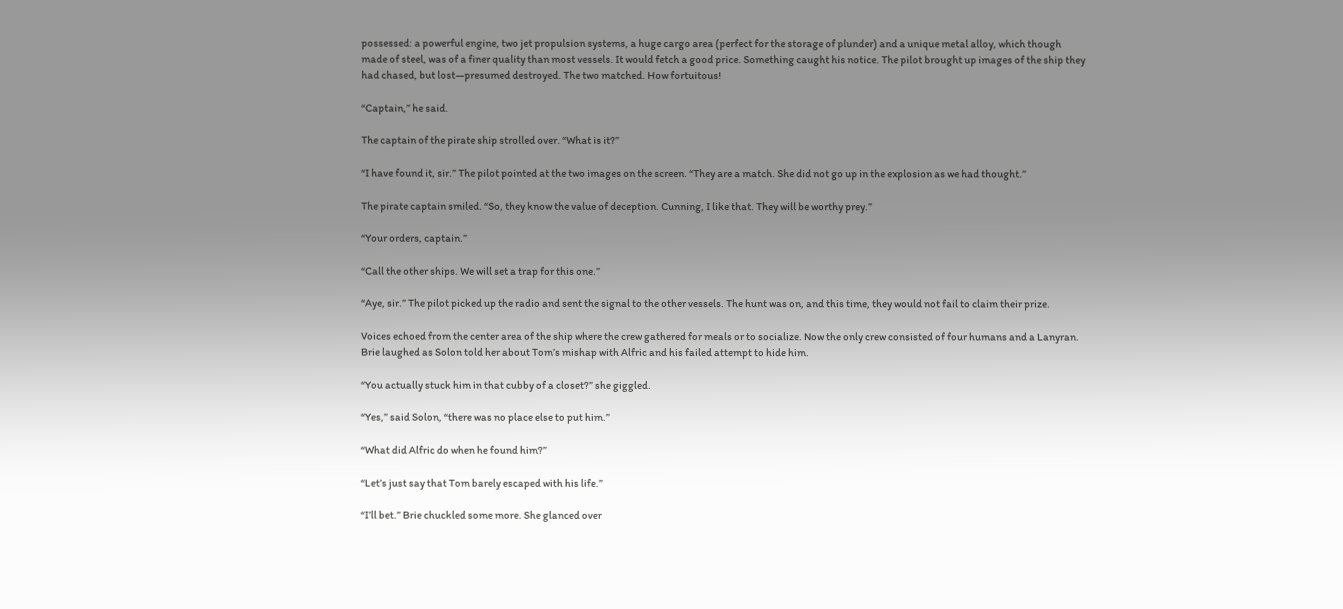possessed: a powerful engine, two jet propulsion systems, a huge cargo area (perfect for the storage of plunder) and a unique metal alloy, which though made of steel, was of a finer quality than most vessels. It would fetch a good price. Something caught his notice. The pilot brought up images of the ship they had chased, but lost—presumed destroyed. The two matched. How fortuitous!

“Captain,” he said.

The captain of the pirate ship strolled over. “What is it?”

“I have found it, sir.” The pilot pointed at the two images on the screen. “They are a match. She did not go up in the explosion as we had thought.”

The pirate captain smiled. “So, they know the value of deception. Cunning, I like that. They will be worthy prey.”

“Your orders, captain.”

“Call the other ships. We will set a trap for this one.”

“Aye, sir.” The pilot picked up the radio and sent the signal to the other vessels. The hunt was on, and this time, they would not fail to claim their prize.

Voices echoed from the center area of the ship where the crew gathered for meals or to socialize. Now the only crew consisted of four humans and a Lanyran. Brie laughed as Solon told her about Tom’s mishap with Alfric and his failed attempt to hide him.

“You actually stuck him in that cubby of a closet?” she giggled.

“Yes,” said Solon, “there was no place else to put him.”

“What did Alfric do when he found him?”

“Let’s just say that Tom barely escaped with his life.”

“I’ll bet.” Brie chuckled some more. She glanced over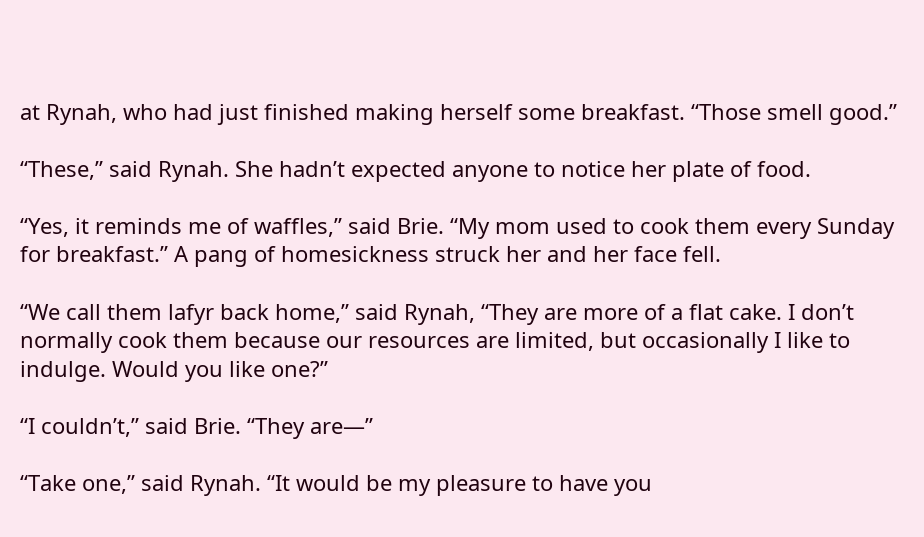at Rynah, who had just finished making herself some breakfast. “Those smell good.”

“These,” said Rynah. She hadn’t expected anyone to notice her plate of food.

“Yes, it reminds me of waffles,” said Brie. “My mom used to cook them every Sunday for breakfast.” A pang of homesickness struck her and her face fell.

“We call them lafyr back home,” said Rynah, “They are more of a flat cake. I don’t normally cook them because our resources are limited, but occasionally I like to indulge. Would you like one?”

“I couldn’t,” said Brie. “They are—”

“Take one,” said Rynah. “It would be my pleasure to have you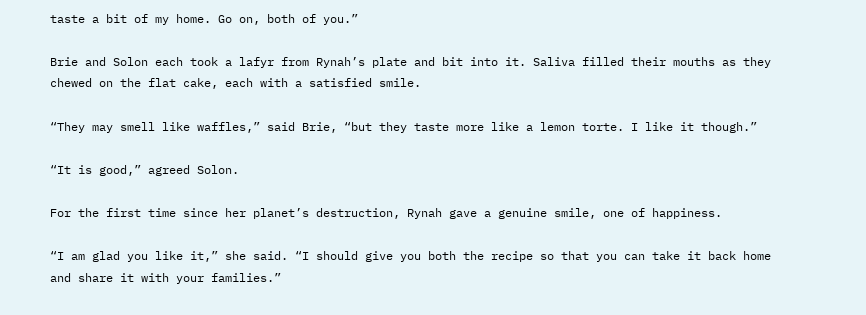taste a bit of my home. Go on, both of you.”

Brie and Solon each took a lafyr from Rynah’s plate and bit into it. Saliva filled their mouths as they chewed on the flat cake, each with a satisfied smile.

“They may smell like waffles,” said Brie, “but they taste more like a lemon torte. I like it though.”

“It is good,” agreed Solon.

For the first time since her planet’s destruction, Rynah gave a genuine smile, one of happiness.

“I am glad you like it,” she said. “I should give you both the recipe so that you can take it back home and share it with your families.”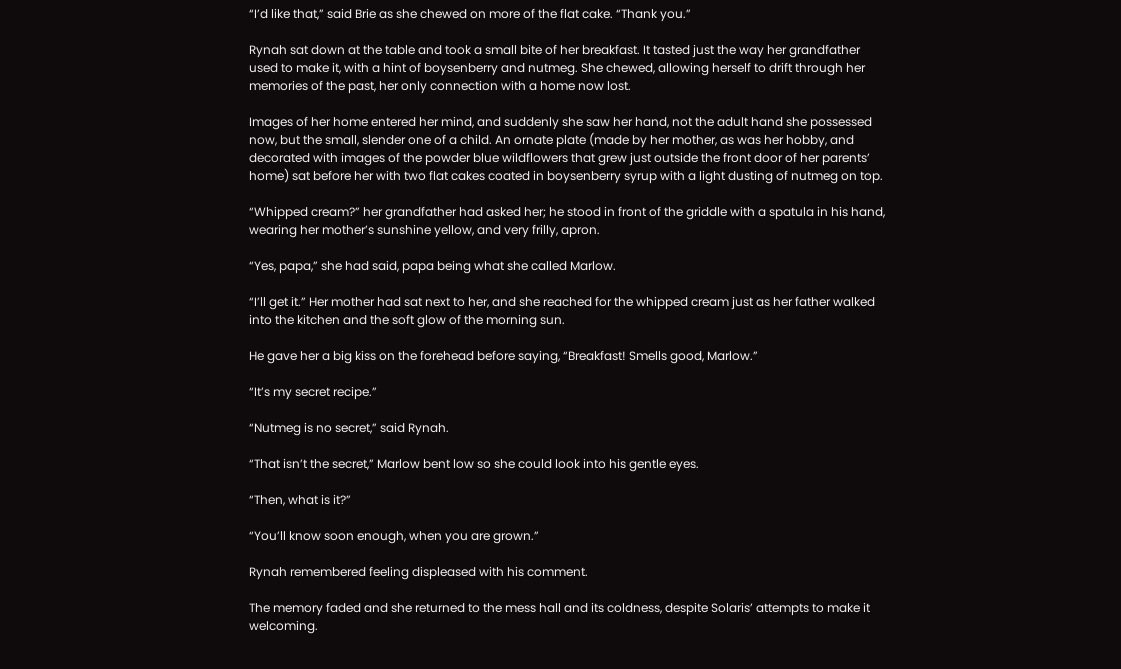“I’d like that,” said Brie as she chewed on more of the flat cake. “Thank you.”

Rynah sat down at the table and took a small bite of her breakfast. It tasted just the way her grandfather used to make it, with a hint of boysenberry and nutmeg. She chewed, allowing herself to drift through her memories of the past, her only connection with a home now lost.

Images of her home entered her mind, and suddenly she saw her hand, not the adult hand she possessed now, but the small, slender one of a child. An ornate plate (made by her mother, as was her hobby, and decorated with images of the powder blue wildflowers that grew just outside the front door of her parents’ home) sat before her with two flat cakes coated in boysenberry syrup with a light dusting of nutmeg on top.

“Whipped cream?” her grandfather had asked her; he stood in front of the griddle with a spatula in his hand, wearing her mother’s sunshine yellow, and very frilly, apron.

“Yes, papa,” she had said, papa being what she called Marlow.

“I’ll get it.” Her mother had sat next to her, and she reached for the whipped cream just as her father walked into the kitchen and the soft glow of the morning sun.

He gave her a big kiss on the forehead before saying, “Breakfast! Smells good, Marlow.”

“It’s my secret recipe.”

“Nutmeg is no secret,” said Rynah.

“That isn’t the secret,” Marlow bent low so she could look into his gentle eyes.

“Then, what is it?”

“You’ll know soon enough, when you are grown.”

Rynah remembered feeling displeased with his comment.

The memory faded and she returned to the mess hall and its coldness, despite Solaris’ attempts to make it welcoming.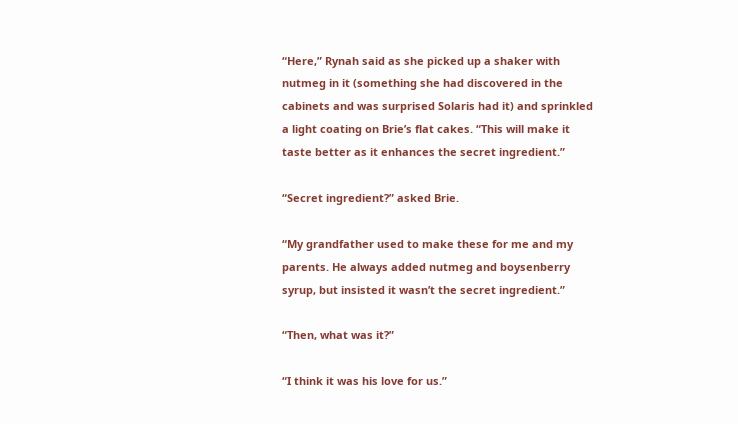“Here,” Rynah said as she picked up a shaker with nutmeg in it (something she had discovered in the cabinets and was surprised Solaris had it) and sprinkled a light coating on Brie’s flat cakes. “This will make it taste better as it enhances the secret ingredient.”

“Secret ingredient?” asked Brie.

“My grandfather used to make these for me and my parents. He always added nutmeg and boysenberry syrup, but insisted it wasn’t the secret ingredient.”

“Then, what was it?”

“I think it was his love for us.”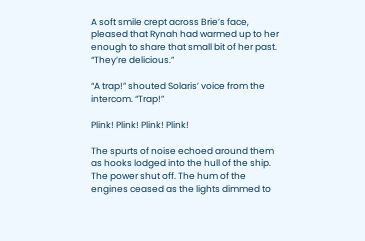A soft smile crept across Brie’s face, pleased that Rynah had warmed up to her enough to share that small bit of her past. “They’re delicious.”

“A trap!” shouted Solaris’ voice from the intercom. “Trap!”

Plink! Plink! Plink! Plink!

The spurts of noise echoed around them as hooks lodged into the hull of the ship. The power shut off. The hum of the engines ceased as the lights dimmed to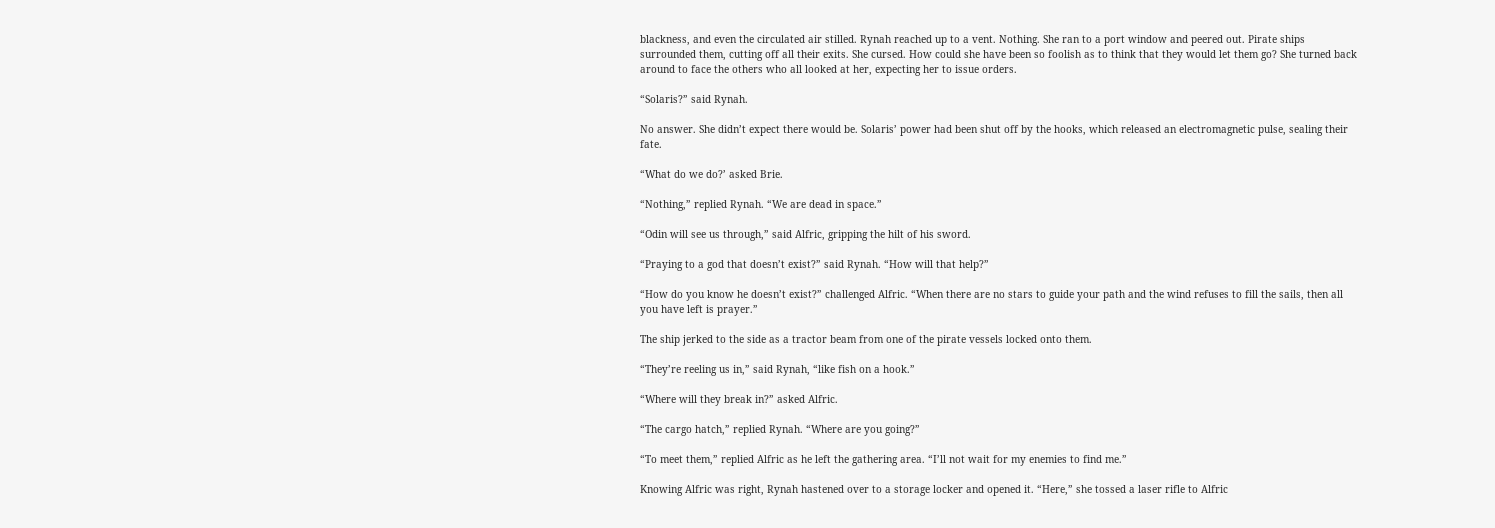blackness, and even the circulated air stilled. Rynah reached up to a vent. Nothing. She ran to a port window and peered out. Pirate ships surrounded them, cutting off all their exits. She cursed. How could she have been so foolish as to think that they would let them go? She turned back around to face the others who all looked at her, expecting her to issue orders.

“Solaris?” said Rynah.

No answer. She didn’t expect there would be. Solaris’ power had been shut off by the hooks, which released an electromagnetic pulse, sealing their fate.

“What do we do?’ asked Brie.

“Nothing,” replied Rynah. “We are dead in space.”

“Odin will see us through,” said Alfric, gripping the hilt of his sword.

“Praying to a god that doesn’t exist?” said Rynah. “How will that help?”

“How do you know he doesn’t exist?” challenged Alfric. “When there are no stars to guide your path and the wind refuses to fill the sails, then all you have left is prayer.”

The ship jerked to the side as a tractor beam from one of the pirate vessels locked onto them.

“They’re reeling us in,” said Rynah, “like fish on a hook.”

“Where will they break in?” asked Alfric.

“The cargo hatch,” replied Rynah. “Where are you going?”

“To meet them,” replied Alfric as he left the gathering area. “I’ll not wait for my enemies to find me.”

Knowing Alfric was right, Rynah hastened over to a storage locker and opened it. “Here,” she tossed a laser rifle to Alfric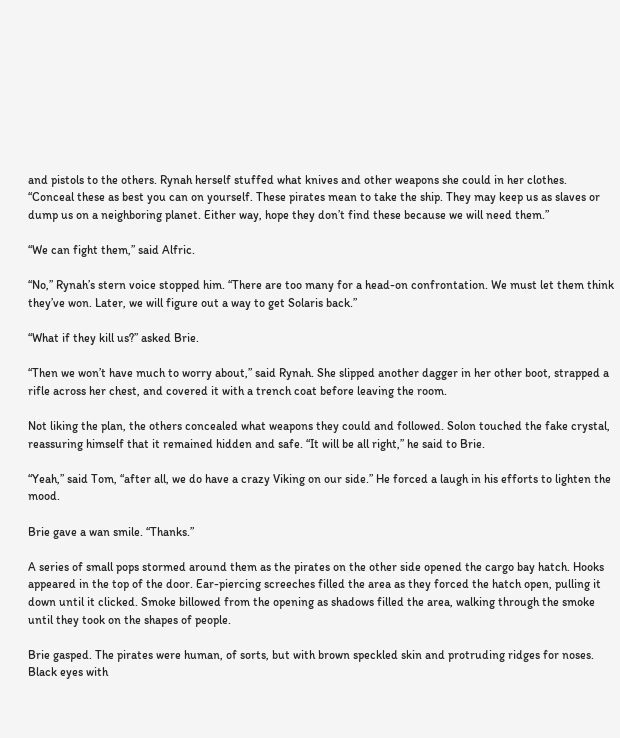and pistols to the others. Rynah herself stuffed what knives and other weapons she could in her clothes. “Conceal these as best you can on yourself. These pirates mean to take the ship. They may keep us as slaves or dump us on a neighboring planet. Either way, hope they don’t find these because we will need them.”

“We can fight them,” said Alfric.

“No,” Rynah’s stern voice stopped him. “There are too many for a head-on confrontation. We must let them think they’ve won. Later, we will figure out a way to get Solaris back.”

“What if they kill us?” asked Brie.

“Then we won’t have much to worry about,” said Rynah. She slipped another dagger in her other boot, strapped a rifle across her chest, and covered it with a trench coat before leaving the room.

Not liking the plan, the others concealed what weapons they could and followed. Solon touched the fake crystal, reassuring himself that it remained hidden and safe. “It will be all right,” he said to Brie.

“Yeah,” said Tom, “after all, we do have a crazy Viking on our side.” He forced a laugh in his efforts to lighten the mood.

Brie gave a wan smile. “Thanks.”

A series of small pops stormed around them as the pirates on the other side opened the cargo bay hatch. Hooks appeared in the top of the door. Ear-piercing screeches filled the area as they forced the hatch open, pulling it down until it clicked. Smoke billowed from the opening as shadows filled the area, walking through the smoke until they took on the shapes of people.

Brie gasped. The pirates were human, of sorts, but with brown speckled skin and protruding ridges for noses. Black eyes with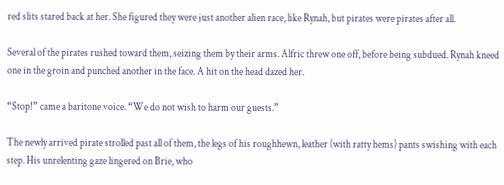red slits stared back at her. She figured they were just another alien race, like Rynah, but pirates were pirates after all.

Several of the pirates rushed toward them, seizing them by their arms. Alfric threw one off, before being subdued. Rynah kneed one in the groin and punched another in the face. A hit on the head dazed her.

“Stop!” came a baritone voice. “We do not wish to harm our guests.”

The newly arrived pirate strolled past all of them, the legs of his roughhewn, leather (with ratty hems) pants swishing with each step. His unrelenting gaze lingered on Brie, who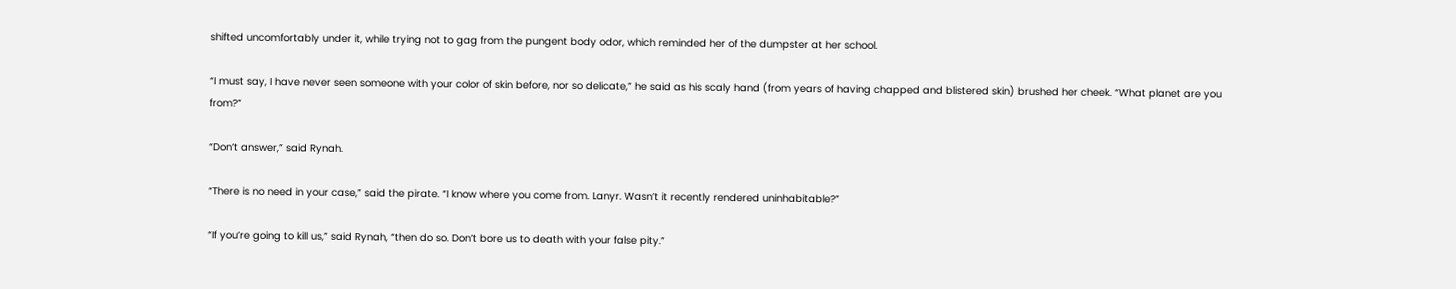shifted uncomfortably under it, while trying not to gag from the pungent body odor, which reminded her of the dumpster at her school.

“I must say, I have never seen someone with your color of skin before, nor so delicate,” he said as his scaly hand (from years of having chapped and blistered skin) brushed her cheek. “What planet are you from?”

“Don’t answer,” said Rynah.

“There is no need in your case,” said the pirate. “I know where you come from. Lanyr. Wasn’t it recently rendered uninhabitable?”

“If you’re going to kill us,” said Rynah, “then do so. Don’t bore us to death with your false pity.”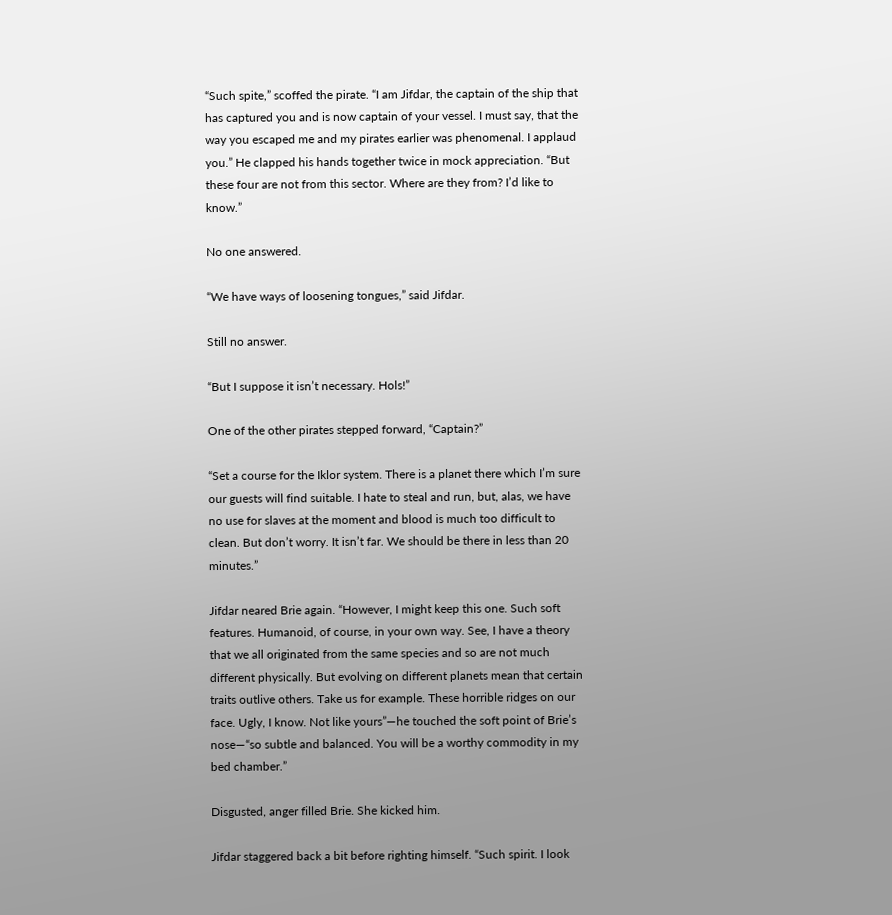“Such spite,” scoffed the pirate. “I am Jifdar, the captain of the ship that has captured you and is now captain of your vessel. I must say, that the way you escaped me and my pirates earlier was phenomenal. I applaud you.” He clapped his hands together twice in mock appreciation. “But these four are not from this sector. Where are they from? I’d like to know.”

No one answered.

“We have ways of loosening tongues,” said Jifdar.

Still no answer.

“But I suppose it isn’t necessary. Hols!”

One of the other pirates stepped forward, “Captain?”

“Set a course for the Iklor system. There is a planet there which I’m sure our guests will find suitable. I hate to steal and run, but, alas, we have no use for slaves at the moment and blood is much too difficult to clean. But don’t worry. It isn’t far. We should be there in less than 20 minutes.”

Jifdar neared Brie again. “However, I might keep this one. Such soft features. Humanoid, of course, in your own way. See, I have a theory that we all originated from the same species and so are not much different physically. But evolving on different planets mean that certain traits outlive others. Take us for example. These horrible ridges on our face. Ugly, I know. Not like yours”—he touched the soft point of Brie’s nose—“so subtle and balanced. You will be a worthy commodity in my bed chamber.”

Disgusted, anger filled Brie. She kicked him.

Jifdar staggered back a bit before righting himself. “Such spirit. I look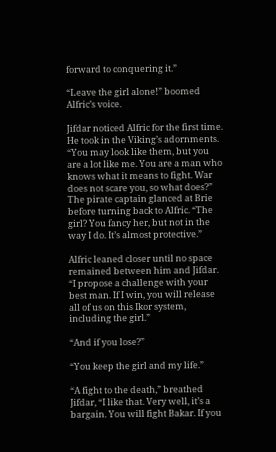forward to conquering it.”

“Leave the girl alone!” boomed Alfric’s voice.

Jifdar noticed Alfric for the first time. He took in the Viking’s adornments. “You may look like them, but you are a lot like me. You are a man who knows what it means to fight. War does not scare you, so what does?” The pirate captain glanced at Brie before turning back to Alfric. “The girl? You fancy her, but not in the way I do. It’s almost protective.”

Alfric leaned closer until no space remained between him and Jifdar. “I propose a challenge with your best man. If I win, you will release all of us on this Ikor system, including the girl.”

“And if you lose?”

“You keep the girl and my life.”

“A fight to the death,” breathed Jifdar, “I like that. Very well, it’s a bargain. You will fight Bakar. If you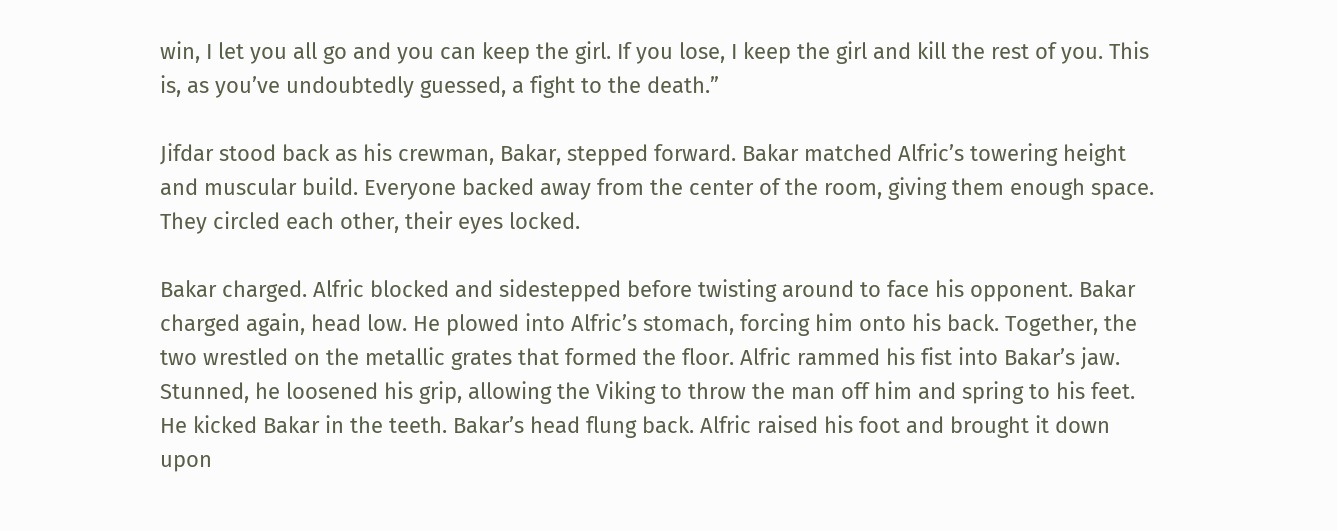win, I let you all go and you can keep the girl. If you lose, I keep the girl and kill the rest of you. This is, as you’ve undoubtedly guessed, a fight to the death.”

Jifdar stood back as his crewman, Bakar, stepped forward. Bakar matched Alfric’s towering height and muscular build. Everyone backed away from the center of the room, giving them enough space. They circled each other, their eyes locked.

Bakar charged. Alfric blocked and sidestepped before twisting around to face his opponent. Bakar charged again, head low. He plowed into Alfric’s stomach, forcing him onto his back. Together, the two wrestled on the metallic grates that formed the floor. Alfric rammed his fist into Bakar’s jaw. Stunned, he loosened his grip, allowing the Viking to throw the man off him and spring to his feet. He kicked Bakar in the teeth. Bakar’s head flung back. Alfric raised his foot and brought it down upon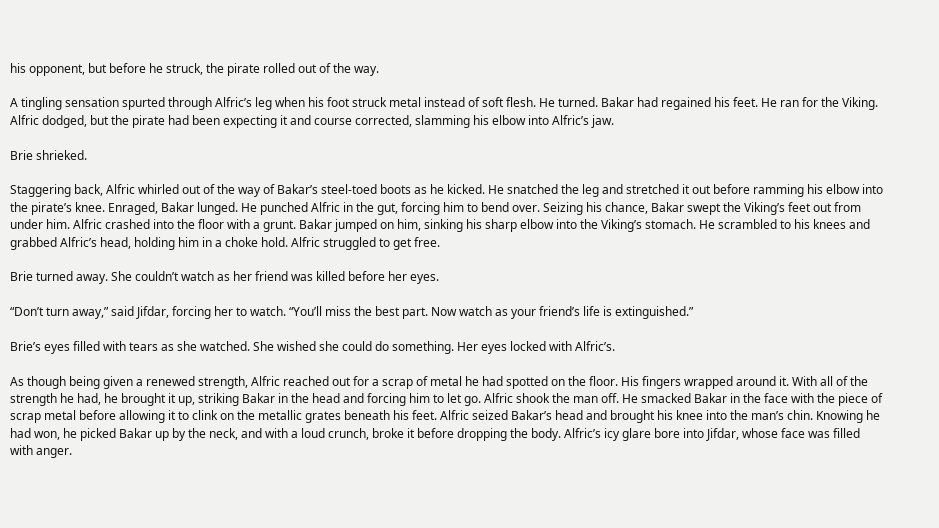his opponent, but before he struck, the pirate rolled out of the way.

A tingling sensation spurted through Alfric’s leg when his foot struck metal instead of soft flesh. He turned. Bakar had regained his feet. He ran for the Viking. Alfric dodged, but the pirate had been expecting it and course corrected, slamming his elbow into Alfric’s jaw.

Brie shrieked.

Staggering back, Alfric whirled out of the way of Bakar’s steel-toed boots as he kicked. He snatched the leg and stretched it out before ramming his elbow into the pirate’s knee. Enraged, Bakar lunged. He punched Alfric in the gut, forcing him to bend over. Seizing his chance, Bakar swept the Viking’s feet out from under him. Alfric crashed into the floor with a grunt. Bakar jumped on him, sinking his sharp elbow into the Viking’s stomach. He scrambled to his knees and grabbed Alfric’s head, holding him in a choke hold. Alfric struggled to get free.

Brie turned away. She couldn’t watch as her friend was killed before her eyes.

“Don’t turn away,” said Jifdar, forcing her to watch. “You’ll miss the best part. Now watch as your friend’s life is extinguished.”

Brie’s eyes filled with tears as she watched. She wished she could do something. Her eyes locked with Alfric’s.

As though being given a renewed strength, Alfric reached out for a scrap of metal he had spotted on the floor. His fingers wrapped around it. With all of the strength he had, he brought it up, striking Bakar in the head and forcing him to let go. Alfric shook the man off. He smacked Bakar in the face with the piece of scrap metal before allowing it to clink on the metallic grates beneath his feet. Alfric seized Bakar’s head and brought his knee into the man’s chin. Knowing he had won, he picked Bakar up by the neck, and with a loud crunch, broke it before dropping the body. Alfric’s icy glare bore into Jifdar, whose face was filled with anger.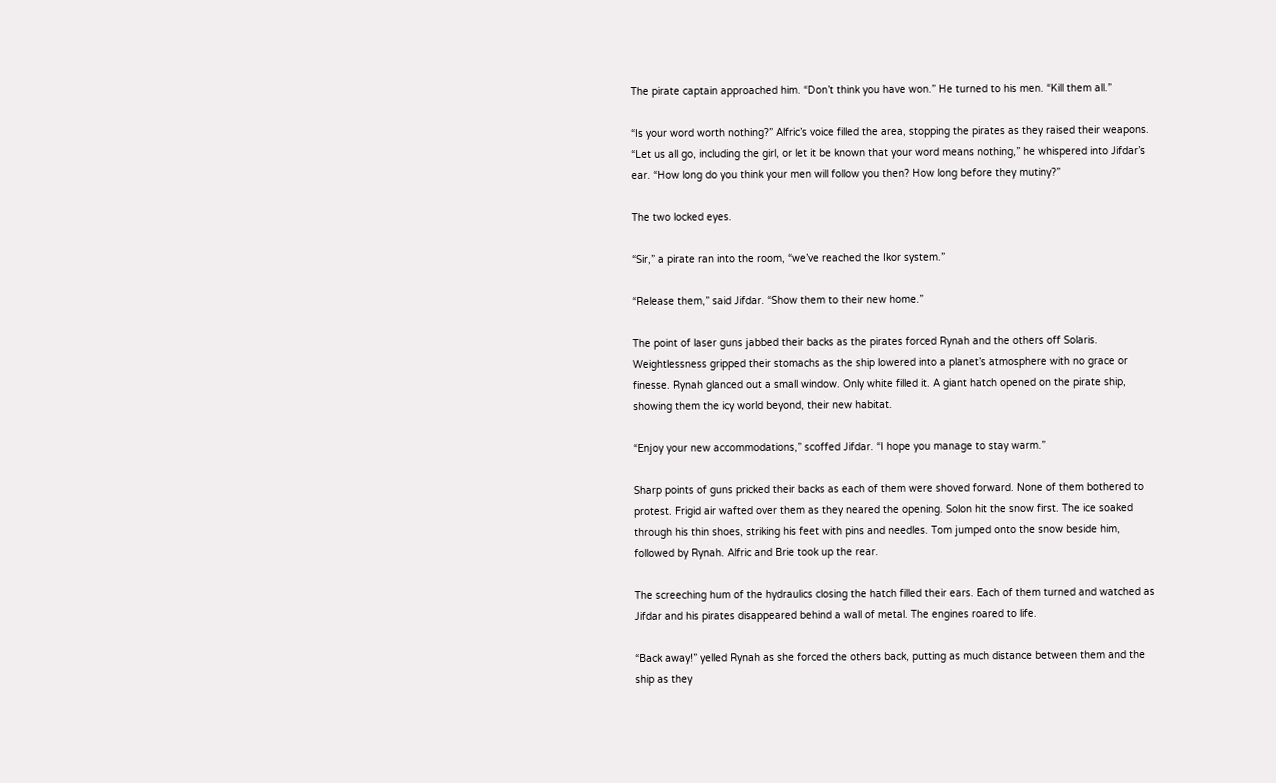The pirate captain approached him. “Don’t think you have won.” He turned to his men. “Kill them all.”

“Is your word worth nothing?” Alfric’s voice filled the area, stopping the pirates as they raised their weapons. “Let us all go, including the girl, or let it be known that your word means nothing,” he whispered into Jifdar’s ear. “How long do you think your men will follow you then? How long before they mutiny?”

The two locked eyes.

“Sir,” a pirate ran into the room, “we’ve reached the Ikor system.”

“Release them,” said Jifdar. “Show them to their new home.”

The point of laser guns jabbed their backs as the pirates forced Rynah and the others off Solaris. Weightlessness gripped their stomachs as the ship lowered into a planet’s atmosphere with no grace or finesse. Rynah glanced out a small window. Only white filled it. A giant hatch opened on the pirate ship, showing them the icy world beyond, their new habitat.

“Enjoy your new accommodations,” scoffed Jifdar. “I hope you manage to stay warm.”

Sharp points of guns pricked their backs as each of them were shoved forward. None of them bothered to protest. Frigid air wafted over them as they neared the opening. Solon hit the snow first. The ice soaked through his thin shoes, striking his feet with pins and needles. Tom jumped onto the snow beside him, followed by Rynah. Alfric and Brie took up the rear.

The screeching hum of the hydraulics closing the hatch filled their ears. Each of them turned and watched as Jifdar and his pirates disappeared behind a wall of metal. The engines roared to life.

“Back away!” yelled Rynah as she forced the others back, putting as much distance between them and the ship as they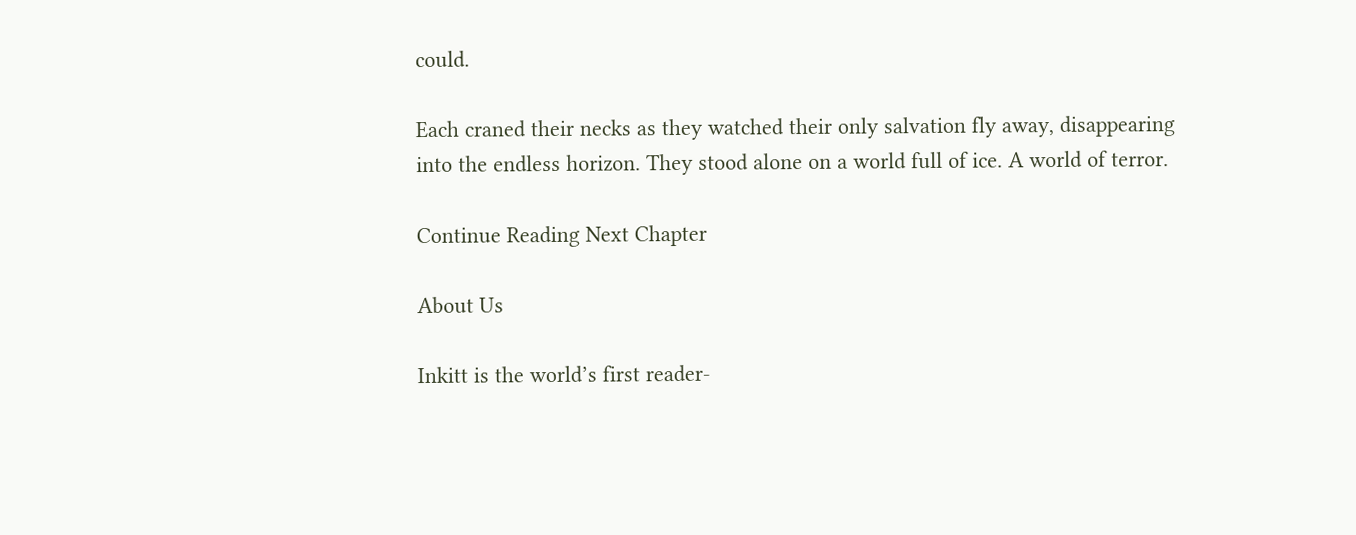could.

Each craned their necks as they watched their only salvation fly away, disappearing into the endless horizon. They stood alone on a world full of ice. A world of terror.

Continue Reading Next Chapter

About Us

Inkitt is the world’s first reader-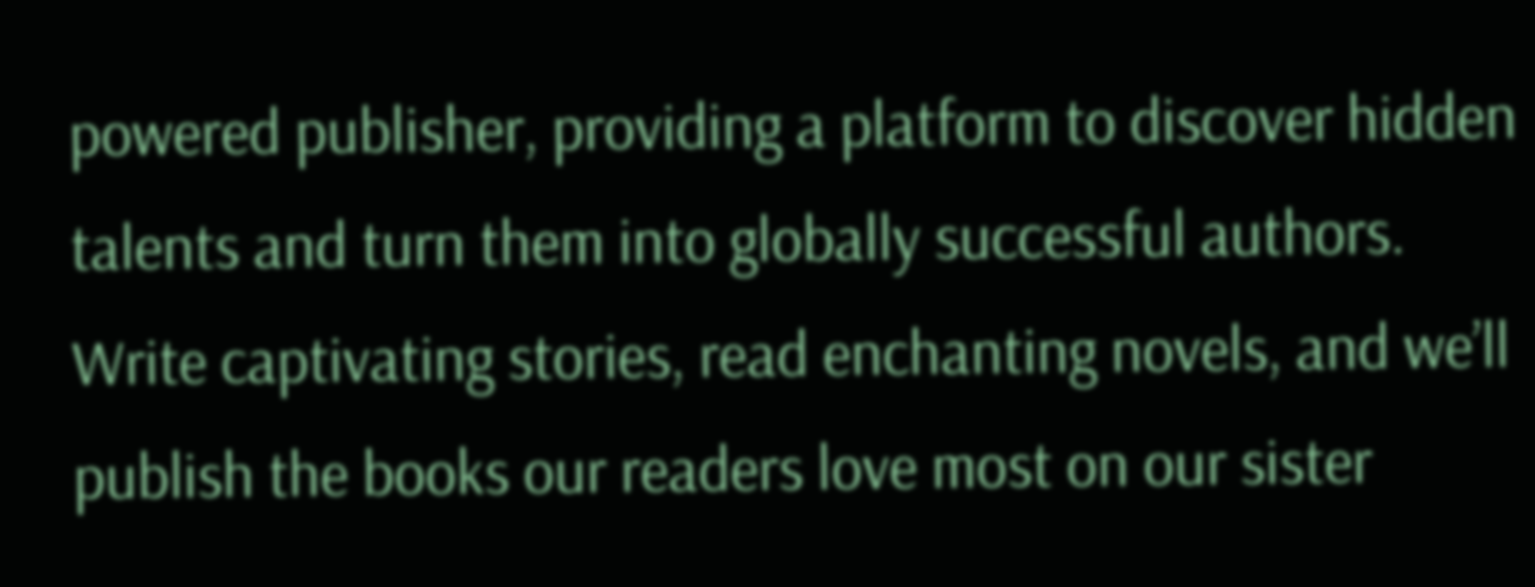powered publisher, providing a platform to discover hidden talents and turn them into globally successful authors. Write captivating stories, read enchanting novels, and we’ll publish the books our readers love most on our sister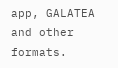app, GALATEA and other formats.